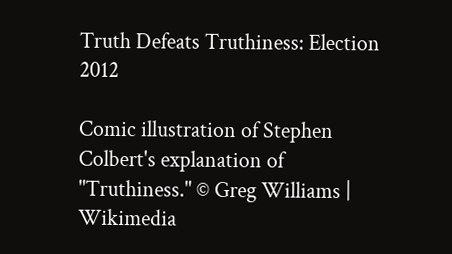Truth Defeats Truthiness: Election 2012

Comic illustration of Stephen Colbert's explanation of "Truthiness." © Greg Williams | Wikimedia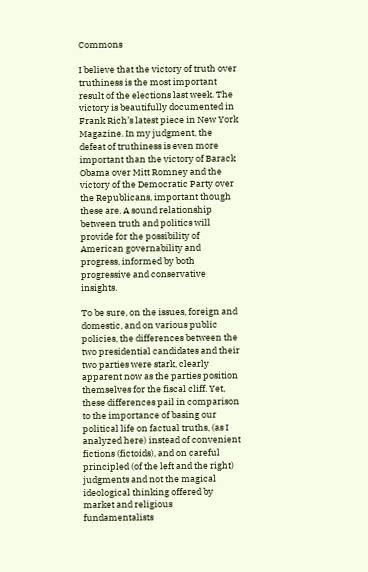Commons

I believe that the victory of truth over truthiness is the most important result of the elections last week. The victory is beautifully documented in Frank Rich’s latest piece in New York Magazine. In my judgment, the defeat of truthiness is even more important than the victory of Barack Obama over Mitt Romney and the victory of the Democratic Party over the Republicans, important though these are. A sound relationship between truth and politics will provide for the possibility of American governability and progress, informed by both progressive and conservative insights.

To be sure, on the issues, foreign and domestic, and on various public policies, the differences between the two presidential candidates and their two parties were stark, clearly apparent now as the parties position themselves for the fiscal cliff. Yet, these differences pail in comparison to the importance of basing our political life on factual truths, (as I analyzed here) instead of convenient fictions (fictoids), and on careful principled (of the left and the right) judgments and not the magical ideological thinking offered by market and religious fundamentalists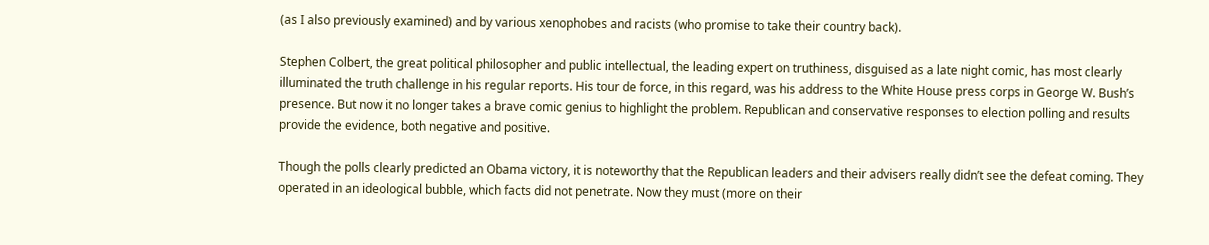(as I also previously examined) and by various xenophobes and racists (who promise to take their country back).

Stephen Colbert, the great political philosopher and public intellectual, the leading expert on truthiness, disguised as a late night comic, has most clearly illuminated the truth challenge in his regular reports. His tour de force, in this regard, was his address to the White House press corps in George W. Bush’s presence. But now it no longer takes a brave comic genius to highlight the problem. Republican and conservative responses to election polling and results provide the evidence, both negative and positive.

Though the polls clearly predicted an Obama victory, it is noteworthy that the Republican leaders and their advisers really didn’t see the defeat coming. They operated in an ideological bubble, which facts did not penetrate. Now they must (more on their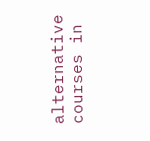alternative courses in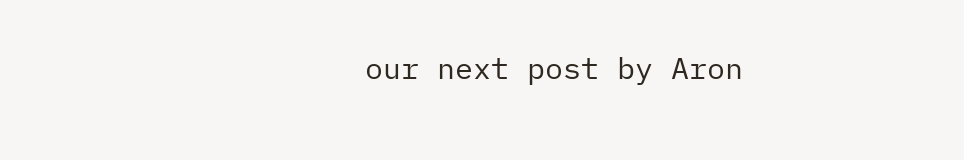our next post by Aron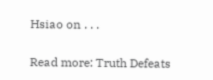Hsiao on . . .

Read more: Truth Defeats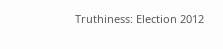Truthiness: Election 2012